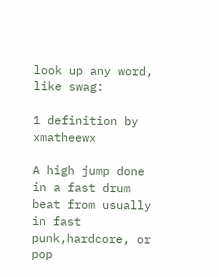look up any word, like swag:

1 definition by xmatheewx

A high jump done in a fast drum beat from usually in fast punk,hardcore, or pop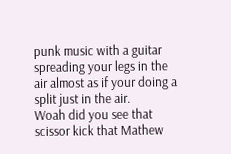punk music with a guitar spreading your legs in the air almost as if your doing a split just in the air.
Woah did you see that scissor kick that Mathew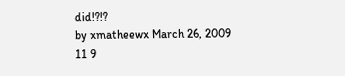did!?!?
by xmatheewx March 26, 2009
11 9